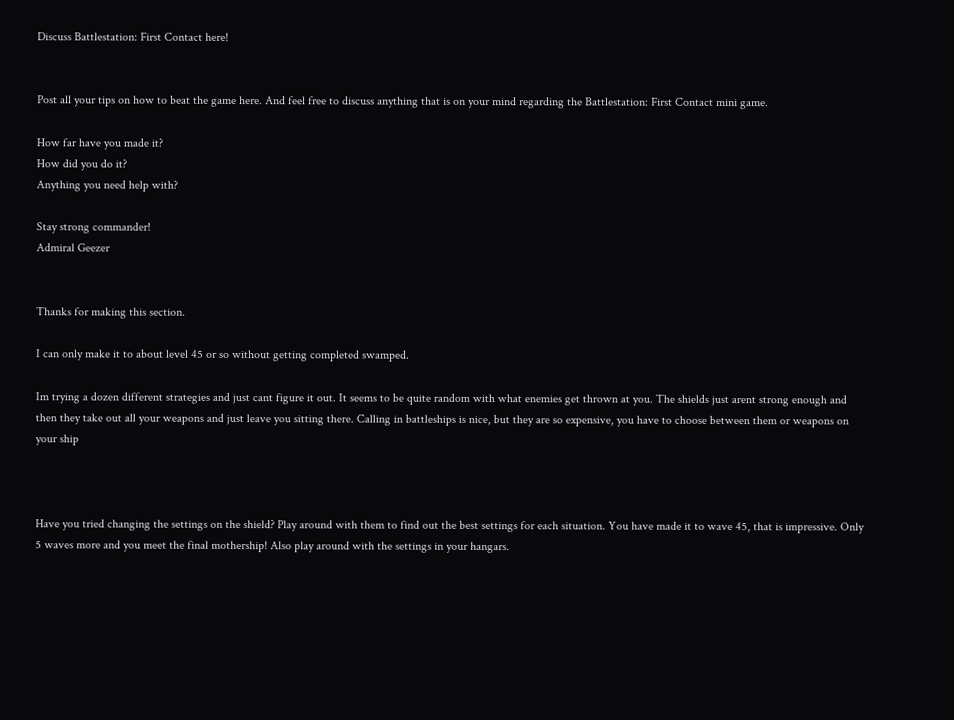Discuss Battlestation: First Contact here!


Post all your tips on how to beat the game here. And feel free to discuss anything that is on your mind regarding the Battlestation: First Contact mini game.

How far have you made it?
How did you do it?
Anything you need help with?

Stay strong commander!
Admiral Geezer


Thanks for making this section.

I can only make it to about level 45 or so without getting completed swamped.

Im trying a dozen different strategies and just cant figure it out. It seems to be quite random with what enemies get thrown at you. The shields just arent strong enough and then they take out all your weapons and just leave you sitting there. Calling in battleships is nice, but they are so expensive, you have to choose between them or weapons on your ship



Have you tried changing the settings on the shield? Play around with them to find out the best settings for each situation. You have made it to wave 45, that is impressive. Only 5 waves more and you meet the final mothership! Also play around with the settings in your hangars.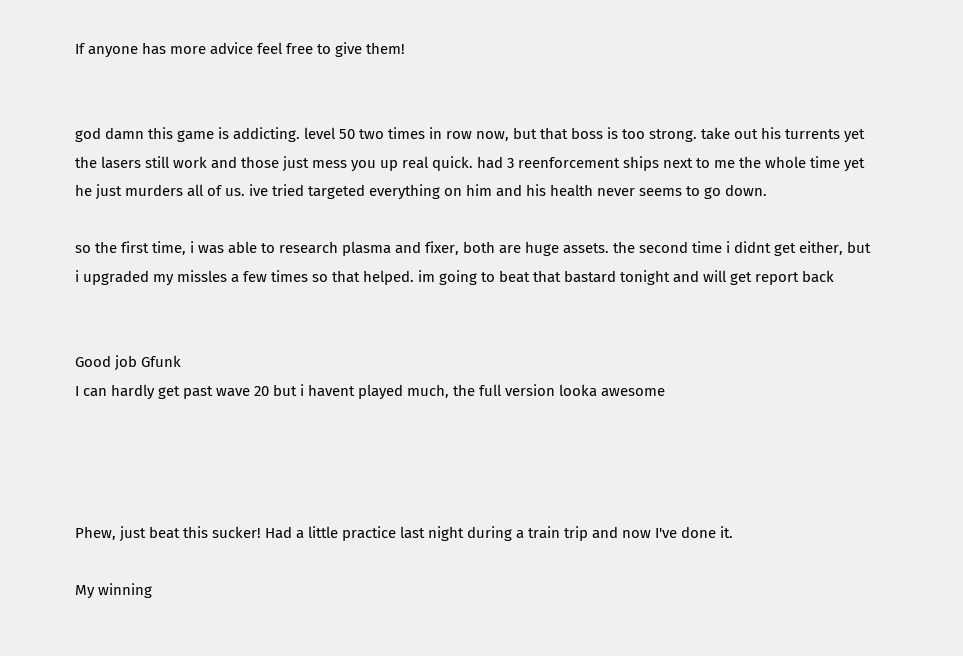If anyone has more advice feel free to give them!


god damn this game is addicting. level 50 two times in row now, but that boss is too strong. take out his turrents yet the lasers still work and those just mess you up real quick. had 3 reenforcement ships next to me the whole time yet he just murders all of us. ive tried targeted everything on him and his health never seems to go down.

so the first time, i was able to research plasma and fixer, both are huge assets. the second time i didnt get either, but i upgraded my missles a few times so that helped. im going to beat that bastard tonight and will get report back


Good job Gfunk
I can hardly get past wave 20 but i havent played much, the full version looka awesome




Phew, just beat this sucker! Had a little practice last night during a train trip and now I've done it.

My winning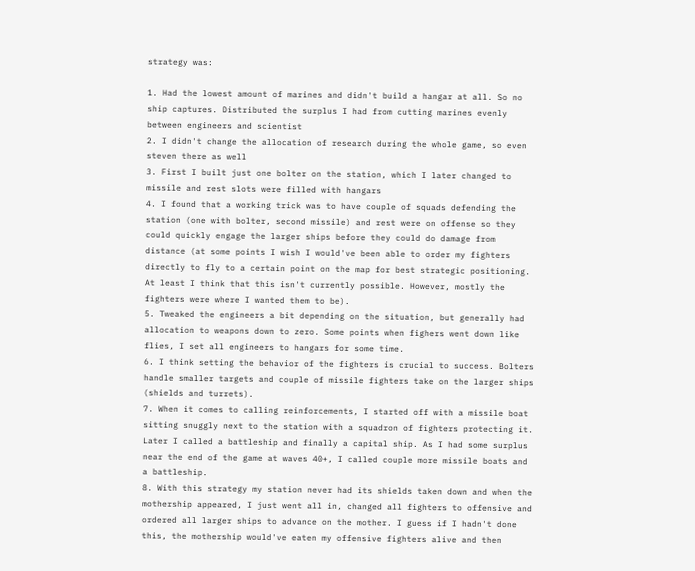strategy was:

1. Had the lowest amount of marines and didn't build a hangar at all. So no ship captures. Distributed the surplus I had from cutting marines evenly between engineers and scientist
2. I didn't change the allocation of research during the whole game, so even steven there as well
3. First I built just one bolter on the station, which I later changed to missile and rest slots were filled with hangars
4. I found that a working trick was to have couple of squads defending the station (one with bolter, second missile) and rest were on offense so they could quickly engage the larger ships before they could do damage from distance (at some points I wish I would've been able to order my fighters directly to fly to a certain point on the map for best strategic positioning. At least I think that this isn't currently possible. However, mostly the fighters were where I wanted them to be).
5. Tweaked the engineers a bit depending on the situation, but generally had allocation to weapons down to zero. Some points when fighers went down like flies, I set all engineers to hangars for some time.
6. I think setting the behavior of the fighters is crucial to success. Bolters handle smaller targets and couple of missile fighters take on the larger ships (shields and turrets).
7. When it comes to calling reinforcements, I started off with a missile boat sitting snuggly next to the station with a squadron of fighters protecting it. Later I called a battleship and finally a capital ship. As I had some surplus near the end of the game at waves 40+, I called couple more missile boats and a battleship.
8. With this strategy my station never had its shields taken down and when the mothership appeared, I just went all in, changed all fighters to offensive and ordered all larger ships to advance on the mother. I guess if I hadn't done this, the mothership would've eaten my offensive fighters alive and then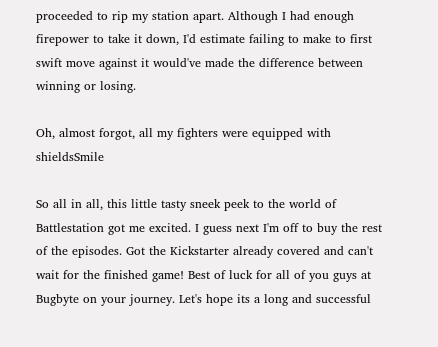proceeded to rip my station apart. Although I had enough firepower to take it down, I'd estimate failing to make to first swift move against it would've made the difference between winning or losing.

Oh, almost forgot, all my fighters were equipped with shieldsSmile

So all in all, this little tasty sneek peek to the world of Battlestation got me excited. I guess next I'm off to buy the rest of the episodes. Got the Kickstarter already covered and can't wait for the finished game! Best of luck for all of you guys at Bugbyte on your journey. Let's hope its a long and successful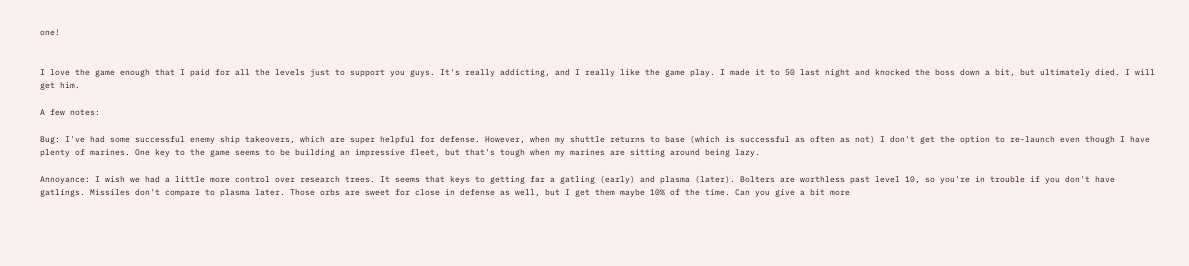one!


I love the game enough that I paid for all the levels just to support you guys. It's really addicting, and I really like the game play. I made it to 50 last night and knocked the boss down a bit, but ultimately died. I will get him.

A few notes:

Bug: I've had some successful enemy ship takeovers, which are super helpful for defense. However, when my shuttle returns to base (which is successful as often as not) I don't get the option to re-launch even though I have plenty of marines. One key to the game seems to be building an impressive fleet, but that's tough when my marines are sitting around being lazy.

Annoyance: I wish we had a little more control over research trees. It seems that keys to getting far a gatling (early) and plasma (later). Bolters are worthless past level 10, so you're in trouble if you don't have gatlings. Missiles don't compare to plasma later. Those orbs are sweet for close in defense as well, but I get them maybe 10% of the time. Can you give a bit more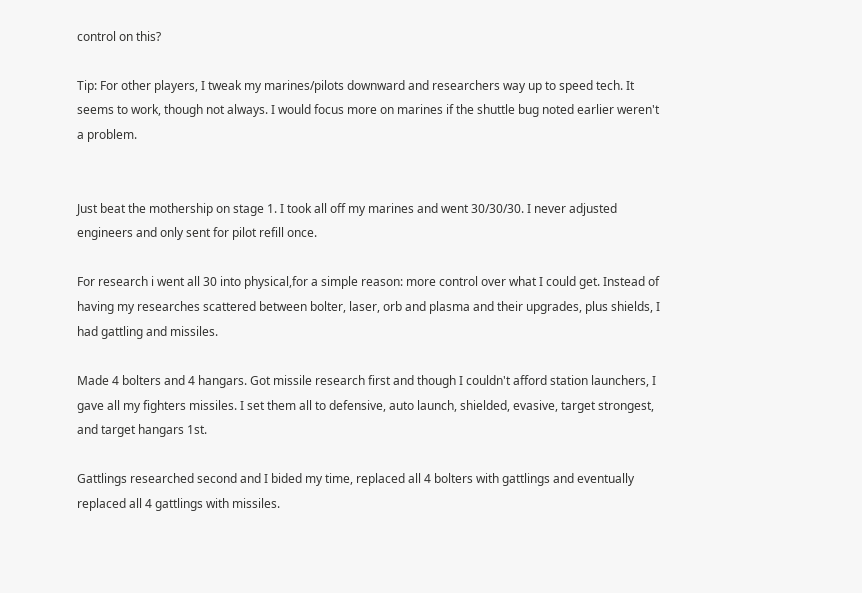control on this?

Tip: For other players, I tweak my marines/pilots downward and researchers way up to speed tech. It seems to work, though not always. I would focus more on marines if the shuttle bug noted earlier weren't a problem.


Just beat the mothership on stage 1. I took all off my marines and went 30/30/30. I never adjusted engineers and only sent for pilot refill once.

For research i went all 30 into physical,for a simple reason: more control over what I could get. Instead of having my researches scattered between bolter, laser, orb and plasma and their upgrades, plus shields, I had gattling and missiles.

Made 4 bolters and 4 hangars. Got missile research first and though I couldn't afford station launchers, I gave all my fighters missiles. I set them all to defensive, auto launch, shielded, evasive, target strongest, and target hangars 1st.

Gattlings researched second and I bided my time, replaced all 4 bolters with gattlings and eventually replaced all 4 gattlings with missiles.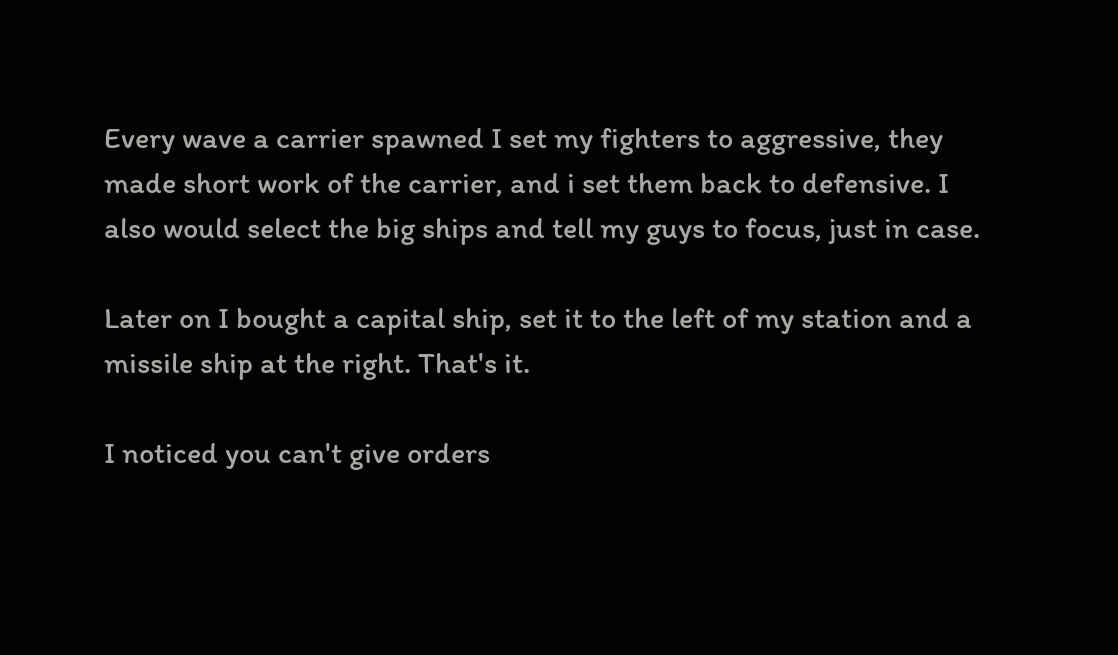Every wave a carrier spawned I set my fighters to aggressive, they made short work of the carrier, and i set them back to defensive. I also would select the big ships and tell my guys to focus, just in case.

Later on I bought a capital ship, set it to the left of my station and a missile ship at the right. That's it.

I noticed you can't give orders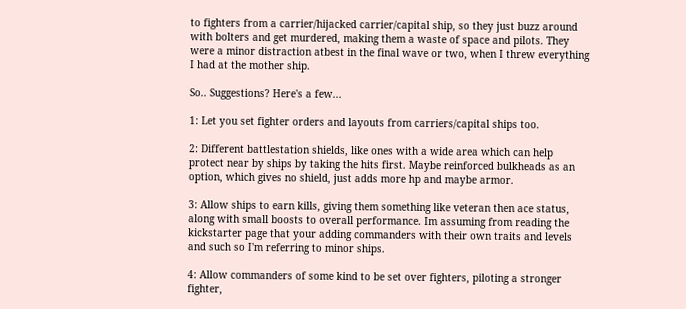to fighters from a carrier/hijacked carrier/capital ship, so they just buzz around with bolters and get murdered, making them a waste of space and pilots. They were a minor distraction atbest in the final wave or two, when I threw everything I had at the mother ship.

So.. Suggestions? Here's a few...

1: Let you set fighter orders and layouts from carriers/capital ships too.

2: Different battlestation shields, like ones with a wide area which can help protect near by ships by taking the hits first. Maybe reinforced bulkheads as an option, which gives no shield, just adds more hp and maybe armor.

3: Allow ships to earn kills, giving them something like veteran then ace status, along with small boosts to overall performance. Im assuming from reading the kickstarter page that your adding commanders with their own traits and levels and such so I'm referring to minor ships.

4: Allow commanders of some kind to be set over fighters, piloting a stronger fighter,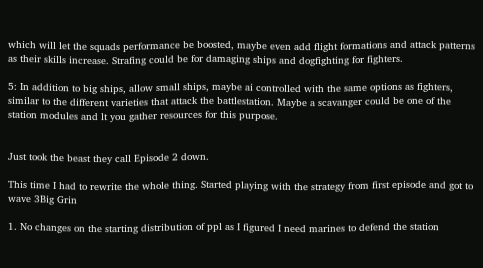which will let the squads performance be boosted, maybe even add flight formations and attack patterns as their skills increase. Strafing could be for damaging ships and dogfighting for fighters.

5: In addition to big ships, allow small ships, maybe ai controlled with the same options as fighters, similar to the different varieties that attack the battlestation. Maybe a scavanger could be one of the station modules and lt you gather resources for this purpose.


Just took the beast they call Episode 2 down.

This time I had to rewrite the whole thing. Started playing with the strategy from first episode and got to wave 3Big Grin

1. No changes on the starting distribution of ppl as I figured I need marines to defend the station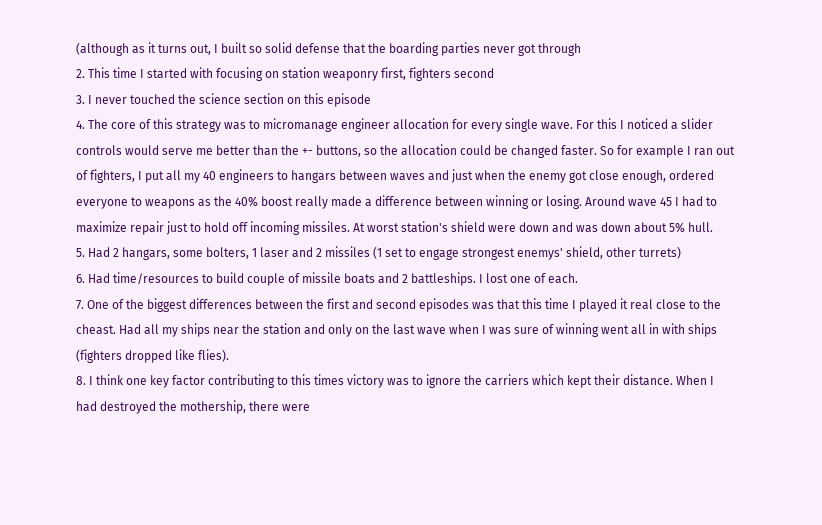(although as it turns out, I built so solid defense that the boarding parties never got through
2. This time I started with focusing on station weaponry first, fighters second
3. I never touched the science section on this episode
4. The core of this strategy was to micromanage engineer allocation for every single wave. For this I noticed a slider controls would serve me better than the +- buttons, so the allocation could be changed faster. So for example I ran out of fighters, I put all my 40 engineers to hangars between waves and just when the enemy got close enough, ordered everyone to weapons as the 40% boost really made a difference between winning or losing. Around wave 45 I had to maximize repair just to hold off incoming missiles. At worst station's shield were down and was down about 5% hull.
5. Had 2 hangars, some bolters, 1 laser and 2 missiles (1 set to engage strongest enemys' shield, other turrets)
6. Had time/resources to build couple of missile boats and 2 battleships. I lost one of each.
7. One of the biggest differences between the first and second episodes was that this time I played it real close to the cheast. Had all my ships near the station and only on the last wave when I was sure of winning went all in with ships (fighters dropped like flies).
8. I think one key factor contributing to this times victory was to ignore the carriers which kept their distance. When I had destroyed the mothership, there were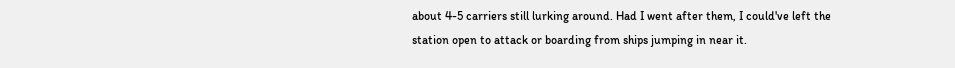about 4-5 carriers still lurking around. Had I went after them, I could've left the station open to attack or boarding from ships jumping in near it.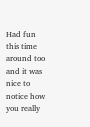Had fun this time around too and it was nice to notice how you really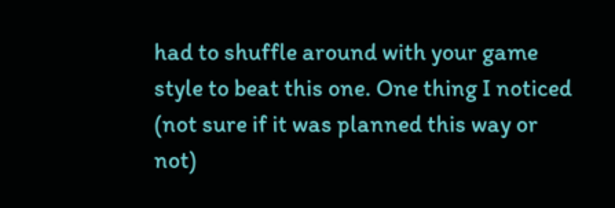had to shuffle around with your game style to beat this one. One thing I noticed (not sure if it was planned this way or not)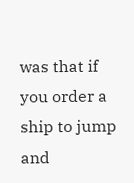was that if you order a ship to jump and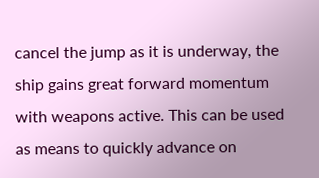cancel the jump as it is underway, the ship gains great forward momentum with weapons active. This can be used as means to quickly advance on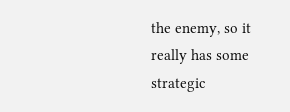the enemy, so it really has some strategic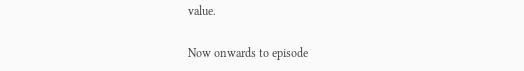value.

Now onwards to episode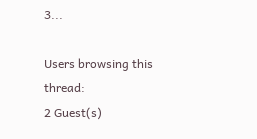3...

Users browsing this thread:
2 Guest(s)